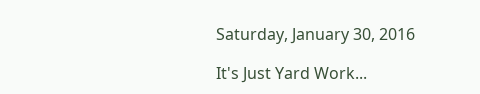Saturday, January 30, 2016

It's Just Yard Work...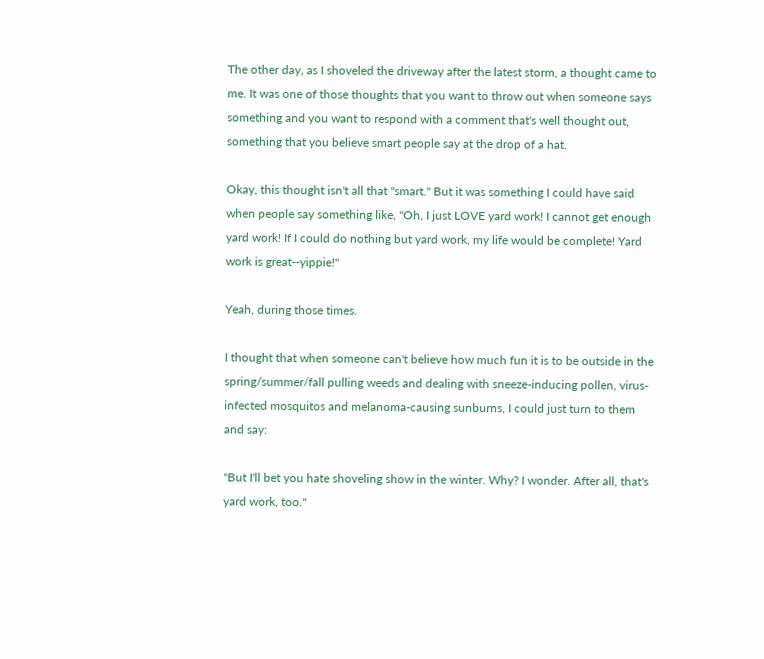The other day, as I shoveled the driveway after the latest storm, a thought came to me. It was one of those thoughts that you want to throw out when someone says something and you want to respond with a comment that's well thought out, something that you believe smart people say at the drop of a hat.

Okay, this thought isn't all that "smart." But it was something I could have said when people say something like, "Oh, I just LOVE yard work! I cannot get enough yard work! If I could do nothing but yard work, my life would be complete! Yard work is great--yippie!"

Yeah, during those times.

I thought that when someone can't believe how much fun it is to be outside in the spring/summer/fall pulling weeds and dealing with sneeze-inducing pollen, virus-infected mosquitos and melanoma-causing sunburns, I could just turn to them and say:

"But I'll bet you hate shoveling show in the winter. Why? I wonder. After all, that's yard work, too."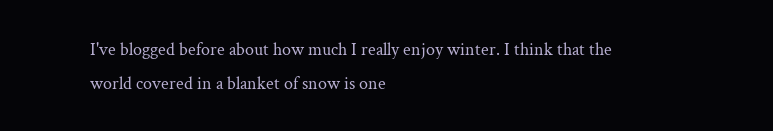I've blogged before about how much I really enjoy winter. I think that the world covered in a blanket of snow is one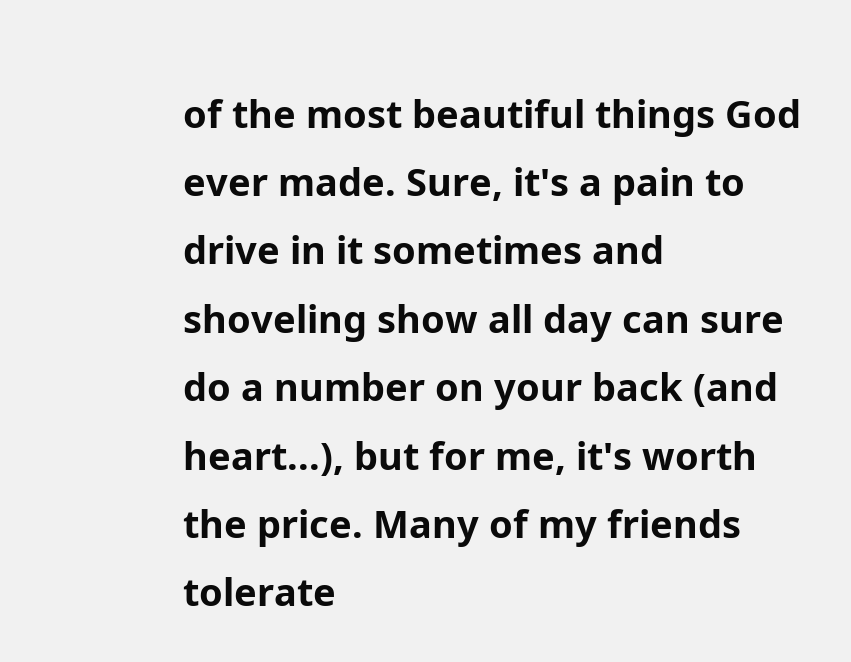of the most beautiful things God ever made. Sure, it's a pain to drive in it sometimes and shoveling show all day can sure do a number on your back (and heart...), but for me, it's worth the price. Many of my friends tolerate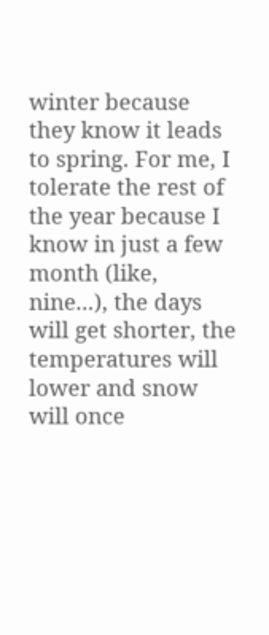winter because they know it leads to spring. For me, I tolerate the rest of the year because I know in just a few month (like, nine...), the days will get shorter, the temperatures will lower and snow will once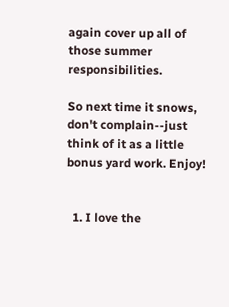again cover up all of those summer responsibilities.

So next time it snows, don't complain--just think of it as a little bonus yard work. Enjoy!


  1. I love the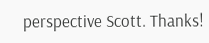perspective Scott. Thanks!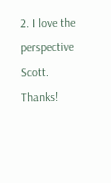2. I love the perspective Scott. Thanks!